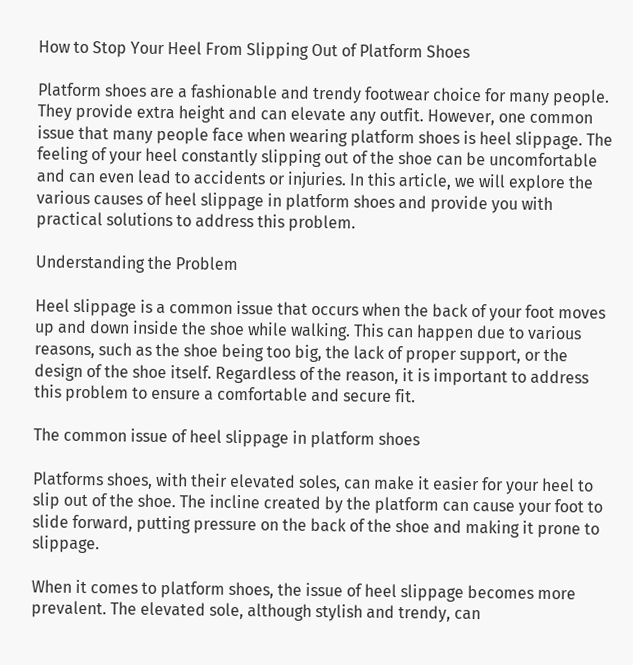How to Stop Your Heel From Slipping Out of Platform Shoes

Platform shoes are a fashionable and trendy footwear choice for many people. They provide extra height and can elevate any outfit. However, one common issue that many people face when wearing platform shoes is heel slippage. The feeling of your heel constantly slipping out of the shoe can be uncomfortable and can even lead to accidents or injuries. In this article, we will explore the various causes of heel slippage in platform shoes and provide you with practical solutions to address this problem.

Understanding the Problem

Heel slippage is a common issue that occurs when the back of your foot moves up and down inside the shoe while walking. This can happen due to various reasons, such as the shoe being too big, the lack of proper support, or the design of the shoe itself. Regardless of the reason, it is important to address this problem to ensure a comfortable and secure fit.

The common issue of heel slippage in platform shoes

Platforms shoes, with their elevated soles, can make it easier for your heel to slip out of the shoe. The incline created by the platform can cause your foot to slide forward, putting pressure on the back of the shoe and making it prone to slippage.

When it comes to platform shoes, the issue of heel slippage becomes more prevalent. The elevated sole, although stylish and trendy, can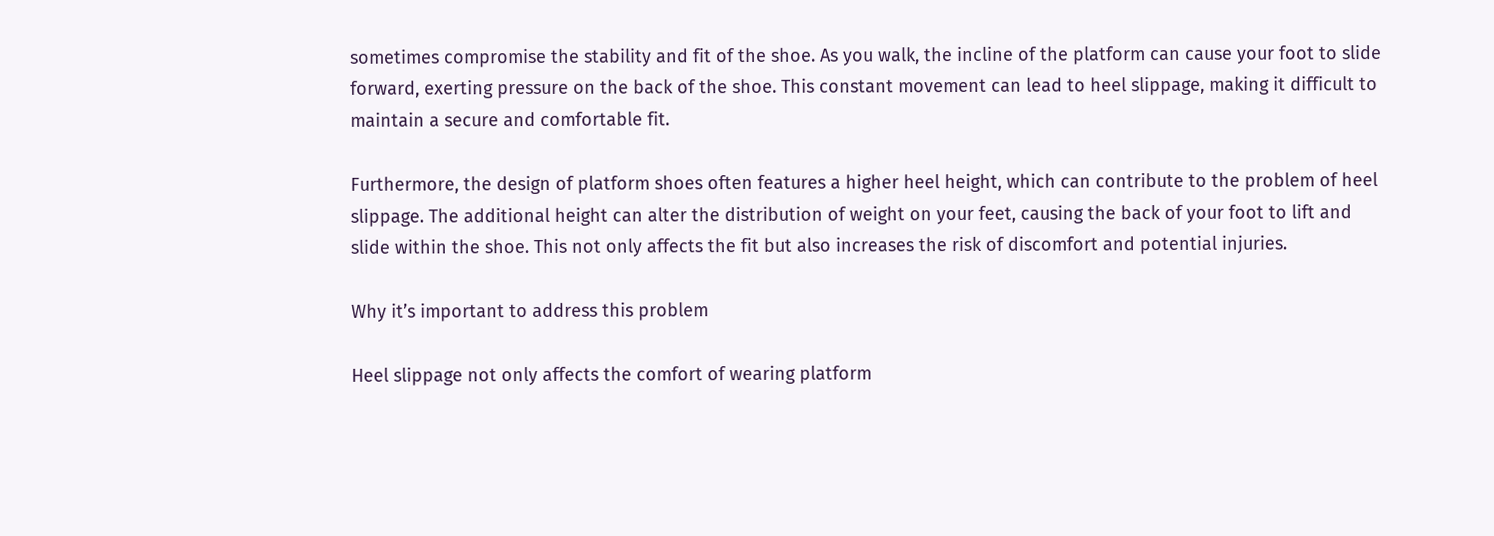sometimes compromise the stability and fit of the shoe. As you walk, the incline of the platform can cause your foot to slide forward, exerting pressure on the back of the shoe. This constant movement can lead to heel slippage, making it difficult to maintain a secure and comfortable fit.

Furthermore, the design of platform shoes often features a higher heel height, which can contribute to the problem of heel slippage. The additional height can alter the distribution of weight on your feet, causing the back of your foot to lift and slide within the shoe. This not only affects the fit but also increases the risk of discomfort and potential injuries.

Why it’s important to address this problem

Heel slippage not only affects the comfort of wearing platform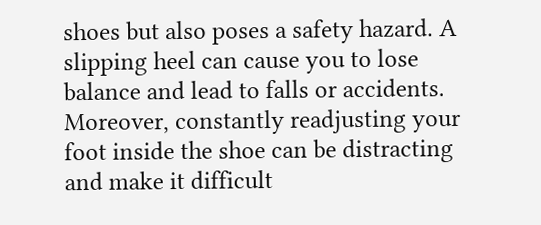shoes but also poses a safety hazard. A slipping heel can cause you to lose balance and lead to falls or accidents. Moreover, constantly readjusting your foot inside the shoe can be distracting and make it difficult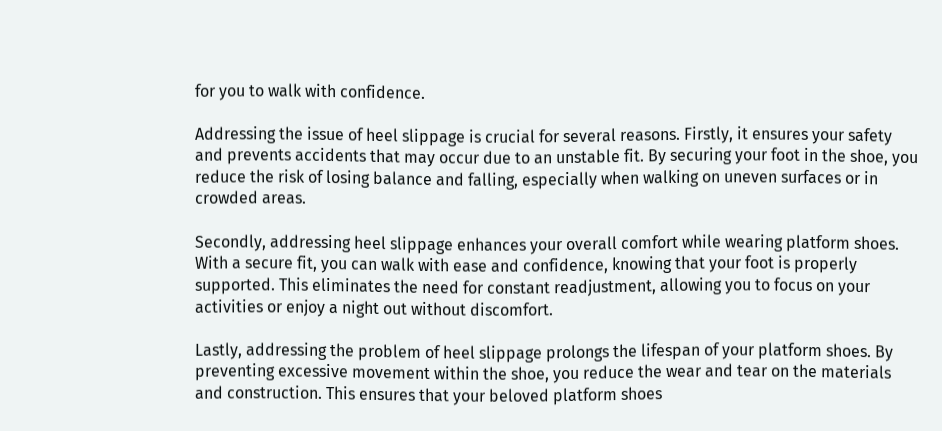for you to walk with confidence.

Addressing the issue of heel slippage is crucial for several reasons. Firstly, it ensures your safety and prevents accidents that may occur due to an unstable fit. By securing your foot in the shoe, you reduce the risk of losing balance and falling, especially when walking on uneven surfaces or in crowded areas.

Secondly, addressing heel slippage enhances your overall comfort while wearing platform shoes. With a secure fit, you can walk with ease and confidence, knowing that your foot is properly supported. This eliminates the need for constant readjustment, allowing you to focus on your activities or enjoy a night out without discomfort.

Lastly, addressing the problem of heel slippage prolongs the lifespan of your platform shoes. By preventing excessive movement within the shoe, you reduce the wear and tear on the materials and construction. This ensures that your beloved platform shoes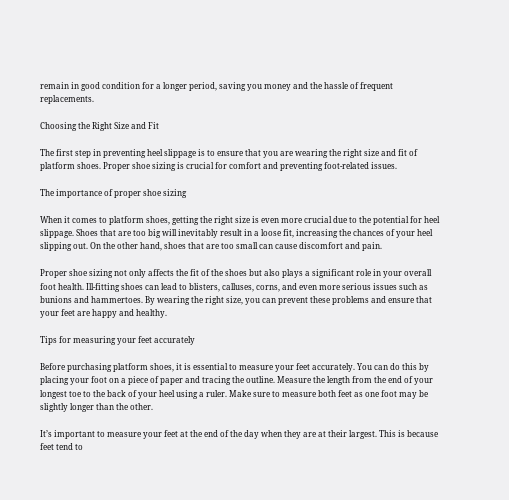remain in good condition for a longer period, saving you money and the hassle of frequent replacements.

Choosing the Right Size and Fit

The first step in preventing heel slippage is to ensure that you are wearing the right size and fit of platform shoes. Proper shoe sizing is crucial for comfort and preventing foot-related issues.

The importance of proper shoe sizing

When it comes to platform shoes, getting the right size is even more crucial due to the potential for heel slippage. Shoes that are too big will inevitably result in a loose fit, increasing the chances of your heel slipping out. On the other hand, shoes that are too small can cause discomfort and pain.

Proper shoe sizing not only affects the fit of the shoes but also plays a significant role in your overall foot health. Ill-fitting shoes can lead to blisters, calluses, corns, and even more serious issues such as bunions and hammertoes. By wearing the right size, you can prevent these problems and ensure that your feet are happy and healthy.

Tips for measuring your feet accurately

Before purchasing platform shoes, it is essential to measure your feet accurately. You can do this by placing your foot on a piece of paper and tracing the outline. Measure the length from the end of your longest toe to the back of your heel using a ruler. Make sure to measure both feet as one foot may be slightly longer than the other.

It’s important to measure your feet at the end of the day when they are at their largest. This is because feet tend to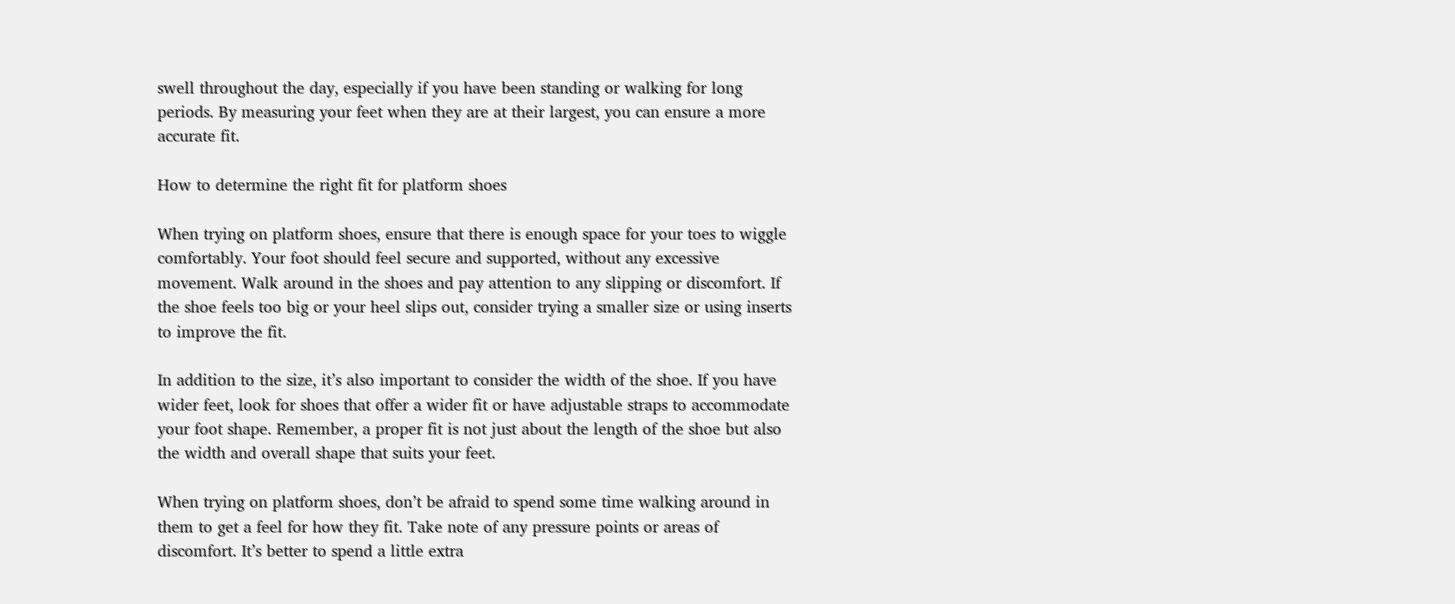swell throughout the day, especially if you have been standing or walking for long periods. By measuring your feet when they are at their largest, you can ensure a more accurate fit.

How to determine the right fit for platform shoes

When trying on platform shoes, ensure that there is enough space for your toes to wiggle comfortably. Your foot should feel secure and supported, without any excessive movement. Walk around in the shoes and pay attention to any slipping or discomfort. If the shoe feels too big or your heel slips out, consider trying a smaller size or using inserts to improve the fit.

In addition to the size, it’s also important to consider the width of the shoe. If you have wider feet, look for shoes that offer a wider fit or have adjustable straps to accommodate your foot shape. Remember, a proper fit is not just about the length of the shoe but also the width and overall shape that suits your feet.

When trying on platform shoes, don’t be afraid to spend some time walking around in them to get a feel for how they fit. Take note of any pressure points or areas of discomfort. It’s better to spend a little extra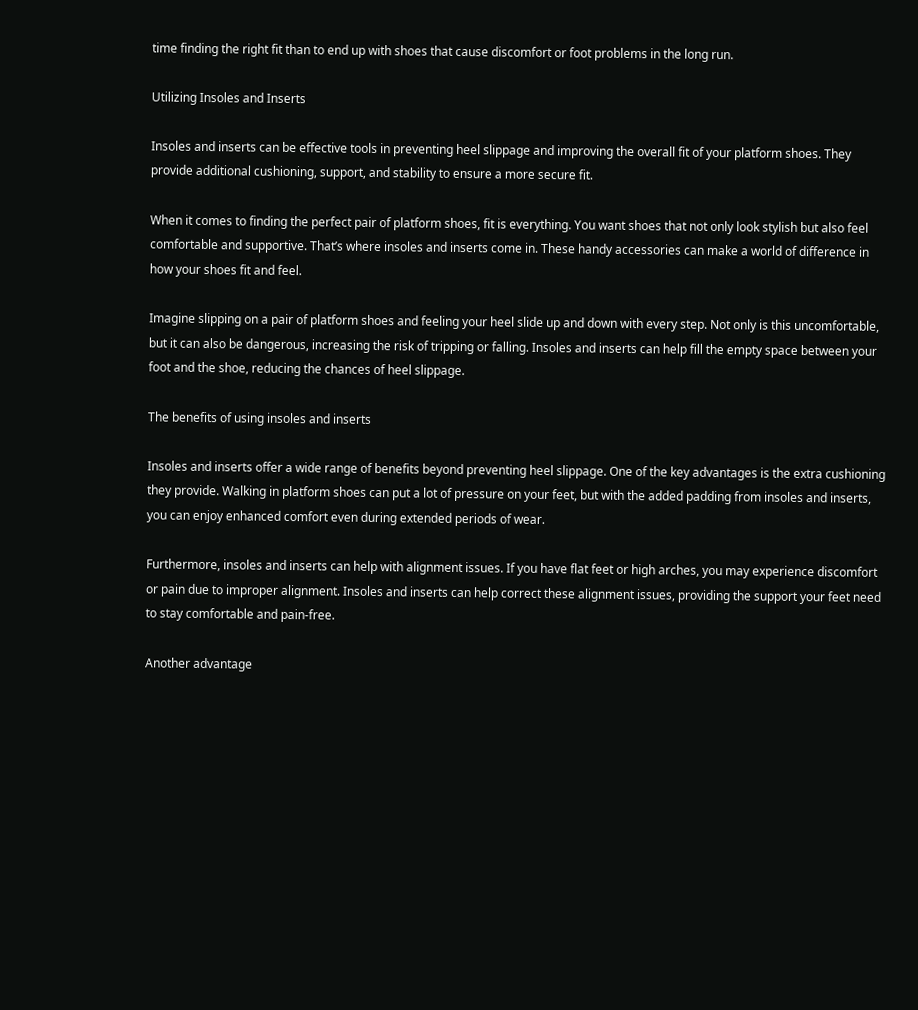time finding the right fit than to end up with shoes that cause discomfort or foot problems in the long run.

Utilizing Insoles and Inserts

Insoles and inserts can be effective tools in preventing heel slippage and improving the overall fit of your platform shoes. They provide additional cushioning, support, and stability to ensure a more secure fit.

When it comes to finding the perfect pair of platform shoes, fit is everything. You want shoes that not only look stylish but also feel comfortable and supportive. That’s where insoles and inserts come in. These handy accessories can make a world of difference in how your shoes fit and feel.

Imagine slipping on a pair of platform shoes and feeling your heel slide up and down with every step. Not only is this uncomfortable, but it can also be dangerous, increasing the risk of tripping or falling. Insoles and inserts can help fill the empty space between your foot and the shoe, reducing the chances of heel slippage.

The benefits of using insoles and inserts

Insoles and inserts offer a wide range of benefits beyond preventing heel slippage. One of the key advantages is the extra cushioning they provide. Walking in platform shoes can put a lot of pressure on your feet, but with the added padding from insoles and inserts, you can enjoy enhanced comfort even during extended periods of wear.

Furthermore, insoles and inserts can help with alignment issues. If you have flat feet or high arches, you may experience discomfort or pain due to improper alignment. Insoles and inserts can help correct these alignment issues, providing the support your feet need to stay comfortable and pain-free.

Another advantage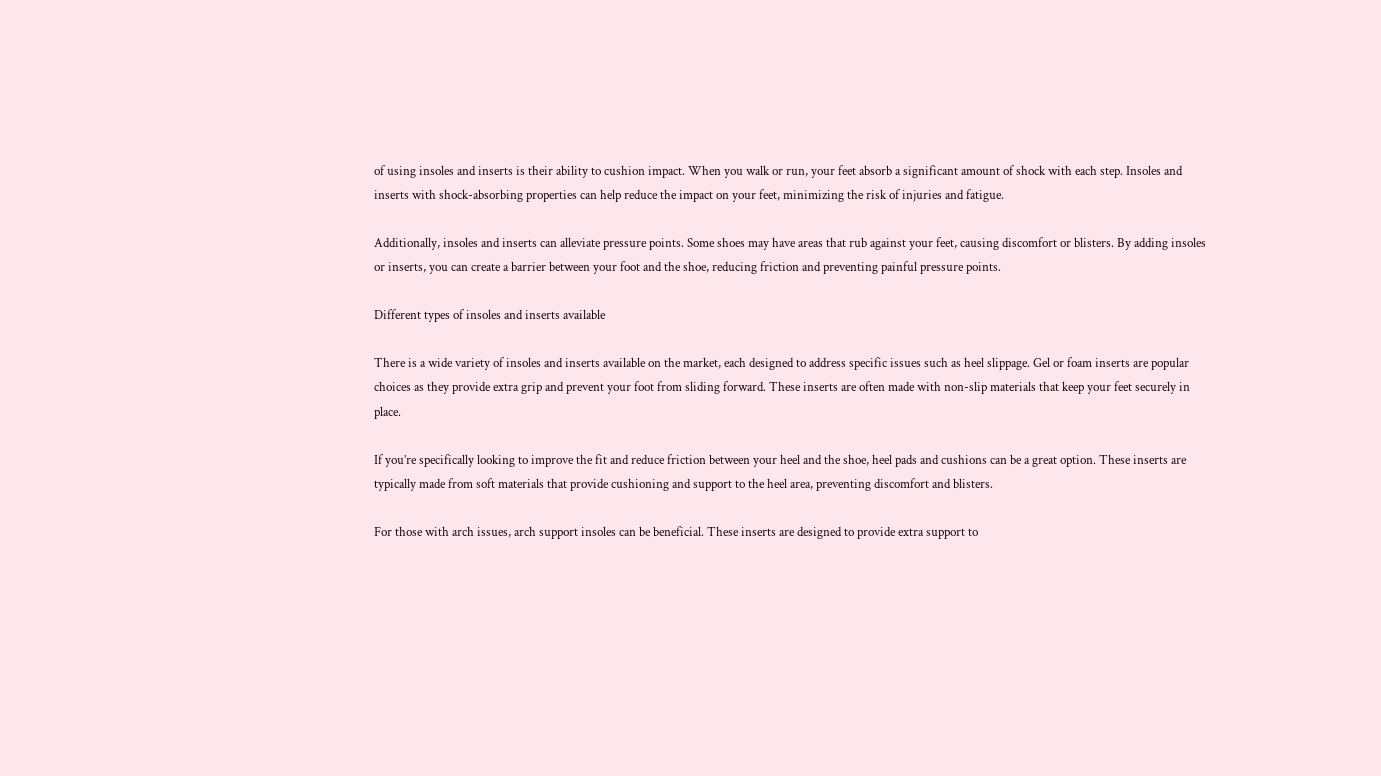of using insoles and inserts is their ability to cushion impact. When you walk or run, your feet absorb a significant amount of shock with each step. Insoles and inserts with shock-absorbing properties can help reduce the impact on your feet, minimizing the risk of injuries and fatigue.

Additionally, insoles and inserts can alleviate pressure points. Some shoes may have areas that rub against your feet, causing discomfort or blisters. By adding insoles or inserts, you can create a barrier between your foot and the shoe, reducing friction and preventing painful pressure points.

Different types of insoles and inserts available

There is a wide variety of insoles and inserts available on the market, each designed to address specific issues such as heel slippage. Gel or foam inserts are popular choices as they provide extra grip and prevent your foot from sliding forward. These inserts are often made with non-slip materials that keep your feet securely in place.

If you’re specifically looking to improve the fit and reduce friction between your heel and the shoe, heel pads and cushions can be a great option. These inserts are typically made from soft materials that provide cushioning and support to the heel area, preventing discomfort and blisters.

For those with arch issues, arch support insoles can be beneficial. These inserts are designed to provide extra support to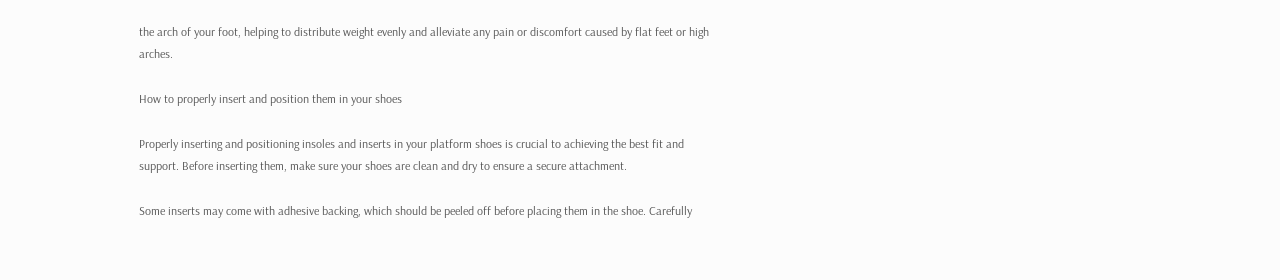the arch of your foot, helping to distribute weight evenly and alleviate any pain or discomfort caused by flat feet or high arches.

How to properly insert and position them in your shoes

Properly inserting and positioning insoles and inserts in your platform shoes is crucial to achieving the best fit and support. Before inserting them, make sure your shoes are clean and dry to ensure a secure attachment.

Some inserts may come with adhesive backing, which should be peeled off before placing them in the shoe. Carefully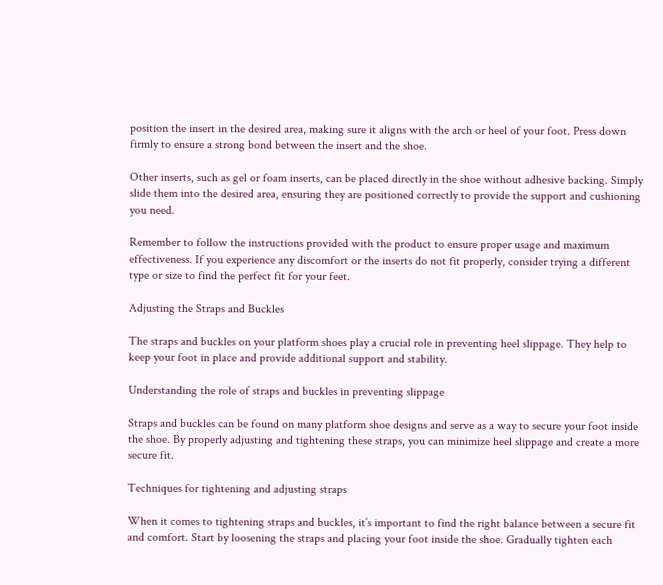position the insert in the desired area, making sure it aligns with the arch or heel of your foot. Press down firmly to ensure a strong bond between the insert and the shoe.

Other inserts, such as gel or foam inserts, can be placed directly in the shoe without adhesive backing. Simply slide them into the desired area, ensuring they are positioned correctly to provide the support and cushioning you need.

Remember to follow the instructions provided with the product to ensure proper usage and maximum effectiveness. If you experience any discomfort or the inserts do not fit properly, consider trying a different type or size to find the perfect fit for your feet.

Adjusting the Straps and Buckles

The straps and buckles on your platform shoes play a crucial role in preventing heel slippage. They help to keep your foot in place and provide additional support and stability.

Understanding the role of straps and buckles in preventing slippage

Straps and buckles can be found on many platform shoe designs and serve as a way to secure your foot inside the shoe. By properly adjusting and tightening these straps, you can minimize heel slippage and create a more secure fit.

Techniques for tightening and adjusting straps

When it comes to tightening straps and buckles, it’s important to find the right balance between a secure fit and comfort. Start by loosening the straps and placing your foot inside the shoe. Gradually tighten each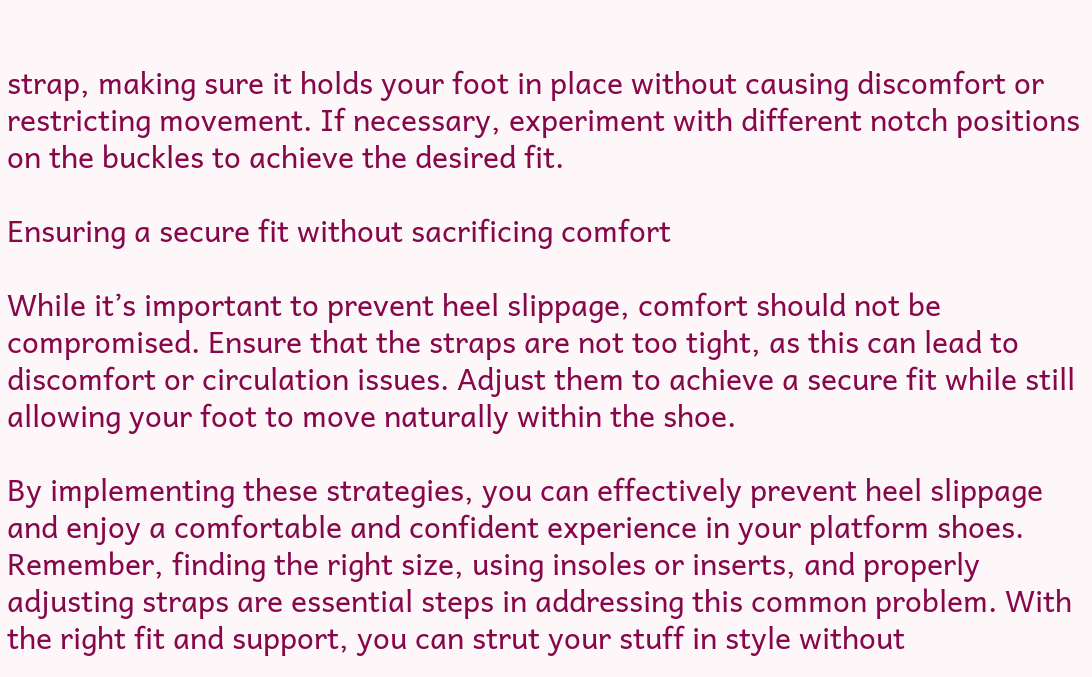strap, making sure it holds your foot in place without causing discomfort or restricting movement. If necessary, experiment with different notch positions on the buckles to achieve the desired fit.

Ensuring a secure fit without sacrificing comfort

While it’s important to prevent heel slippage, comfort should not be compromised. Ensure that the straps are not too tight, as this can lead to discomfort or circulation issues. Adjust them to achieve a secure fit while still allowing your foot to move naturally within the shoe.

By implementing these strategies, you can effectively prevent heel slippage and enjoy a comfortable and confident experience in your platform shoes. Remember, finding the right size, using insoles or inserts, and properly adjusting straps are essential steps in addressing this common problem. With the right fit and support, you can strut your stuff in style without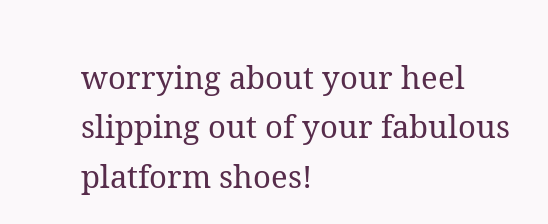worrying about your heel slipping out of your fabulous platform shoes!